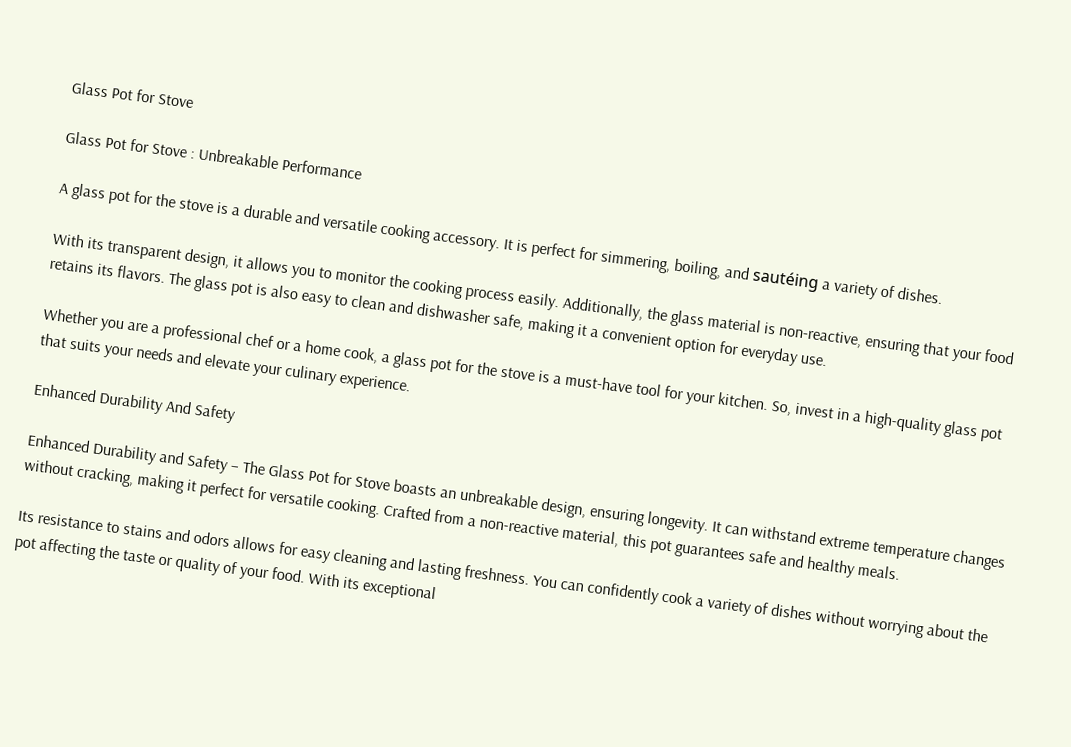Glass Pot for Stove

Glass Pot for Stove : Unbreakable Performance

A glass pot for the stove is a durable and versatile cooking accessory. It is perfect for simmering, boiling, and sautéing a variety of dishes.

With its transparent design, it allows you to monitor the cooking process easily. Additionally, the glass material is non-reactive, ensuring that your food retains its flavors. The glass pot is also easy to clean and dishwasher safe, making it a convenient option for everyday use.

Whether you are a professional chef or a home cook, a glass pot for the stove is a must-have tool for your kitchen. So, invest in a high-quality glass pot that suits your needs and elevate your culinary experience.

Enhanced Durability And Safety

Enhanced Durability and Safety – The Glass Pot for Stove boasts an unbreakable design, ensuring longevity. It can withstand extreme temperature changes without cracking, making it perfect for versatile cooking. Crafted from a non-reactive material, this pot guarantees safe and healthy meals.

Its resistance to stains and odors allows for easy cleaning and lasting freshness. You can confidently cook a variety of dishes without worrying about the pot affecting the taste or quality of your food. With its exceptional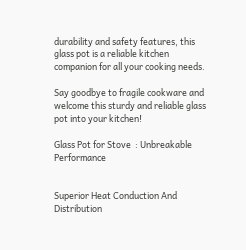durability and safety features, this glass pot is a reliable kitchen companion for all your cooking needs.

Say goodbye to fragile cookware and welcome this sturdy and reliable glass pot into your kitchen!

Glass Pot for Stove  : Unbreakable Performance


Superior Heat Conduction And Distribution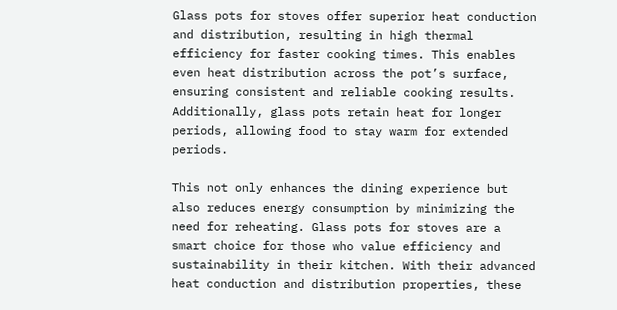Glass pots for stoves offer superior heat conduction and distribution, resulting in high thermal efficiency for faster cooking times. This enables even heat distribution across the pot’s surface, ensuring consistent and reliable cooking results. Additionally, glass pots retain heat for longer periods, allowing food to stay warm for extended periods.

This not only enhances the dining experience but also reduces energy consumption by minimizing the need for reheating. Glass pots for stoves are a smart choice for those who value efficiency and sustainability in their kitchen. With their advanced heat conduction and distribution properties, these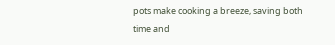pots make cooking a breeze, saving both time and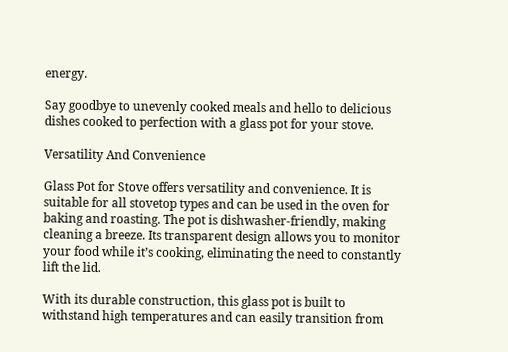energy.

Say goodbye to unevenly cooked meals and hello to delicious dishes cooked to perfection with a glass pot for your stove.

Versatility And Convenience

Glass Pot for Stove offers versatility and convenience. It is suitable for all stovetop types and can be used in the oven for baking and roasting. The pot is dishwasher-friendly, making cleaning a breeze. Its transparent design allows you to monitor your food while it’s cooking, eliminating the need to constantly lift the lid.

With its durable construction, this glass pot is built to withstand high temperatures and can easily transition from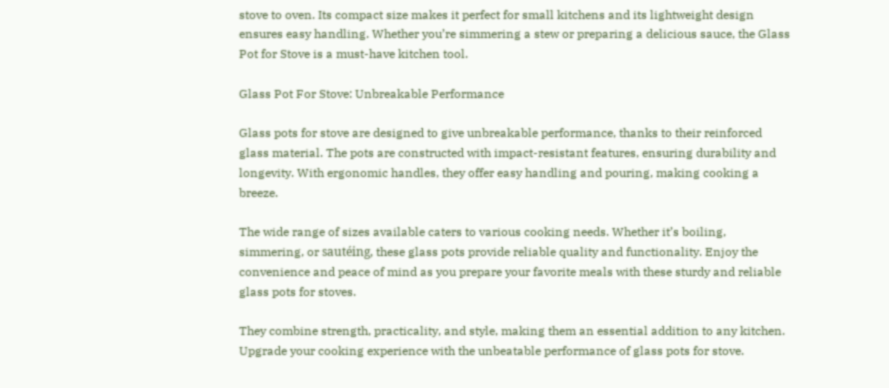stove to oven. Its compact size makes it perfect for small kitchens and its lightweight design ensures easy handling. Whether you’re simmering a stew or preparing a delicious sauce, the Glass Pot for Stove is a must-have kitchen tool.

Glass Pot For Stove: Unbreakable Performance

Glass pots for stove are designed to give unbreakable performance, thanks to their reinforced glass material. The pots are constructed with impact-resistant features, ensuring durability and longevity. With ergonomic handles, they offer easy handling and pouring, making cooking a breeze.

The wide range of sizes available caters to various cooking needs. Whether it’s boiling, simmering, or sautéing, these glass pots provide reliable quality and functionality. Enjoy the convenience and peace of mind as you prepare your favorite meals with these sturdy and reliable glass pots for stoves.

They combine strength, practicality, and style, making them an essential addition to any kitchen. Upgrade your cooking experience with the unbeatable performance of glass pots for stove.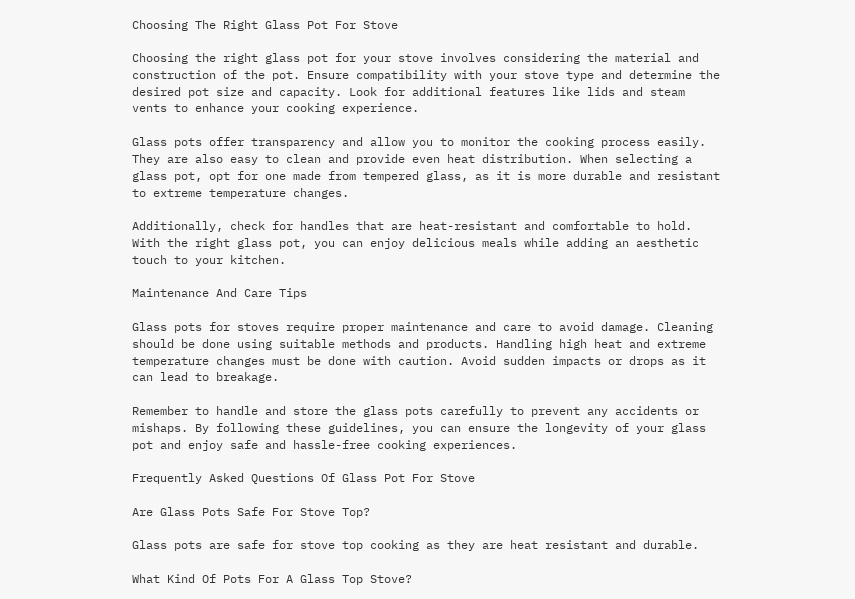Choosing The Right Glass Pot For Stove

Choosing the right glass pot for your stove involves considering the material and construction of the pot. Ensure compatibility with your stove type and determine the desired pot size and capacity. Look for additional features like lids and steam vents to enhance your cooking experience.

Glass pots offer transparency and allow you to monitor the cooking process easily. They are also easy to clean and provide even heat distribution. When selecting a glass pot, opt for one made from tempered glass, as it is more durable and resistant to extreme temperature changes.

Additionally, check for handles that are heat-resistant and comfortable to hold. With the right glass pot, you can enjoy delicious meals while adding an aesthetic touch to your kitchen.

Maintenance And Care Tips

Glass pots for stoves require proper maintenance and care to avoid damage. Cleaning should be done using suitable methods and products. Handling high heat and extreme temperature changes must be done with caution. Avoid sudden impacts or drops as it can lead to breakage.

Remember to handle and store the glass pots carefully to prevent any accidents or mishaps. By following these guidelines, you can ensure the longevity of your glass pot and enjoy safe and hassle-free cooking experiences.

Frequently Asked Questions Of Glass Pot For Stove

Are Glass Pots Safe For Stove Top?

Glass pots are safe for stove top cooking as they are heat resistant and durable.

What Kind Of Pots For A Glass Top Stove?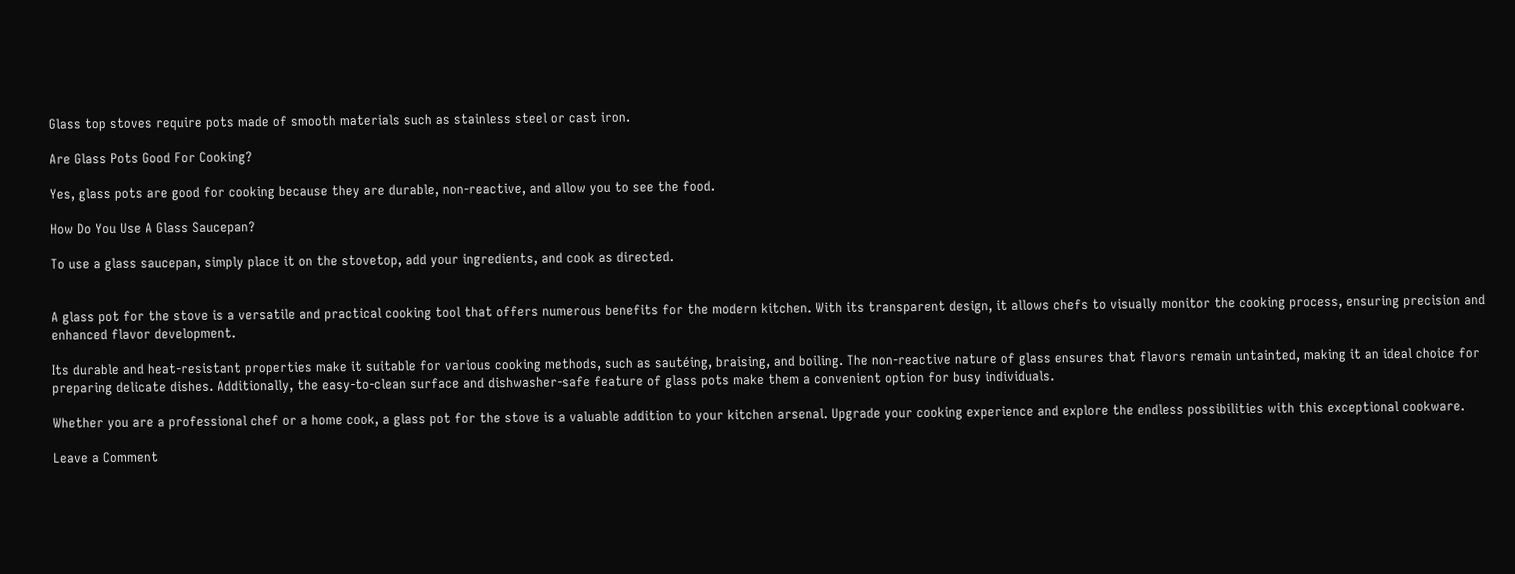Glass top stoves require pots made of smooth materials such as stainless steel or cast iron.

Are Glass Pots Good For Cooking?

Yes, glass pots are good for cooking because they are durable, non-reactive, and allow you to see the food.

How Do You Use A Glass Saucepan?

To use a glass saucepan, simply place it on the stovetop, add your ingredients, and cook as directed.


A glass pot for the stove is a versatile and practical cooking tool that offers numerous benefits for the modern kitchen. With its transparent design, it allows chefs to visually monitor the cooking process, ensuring precision and enhanced flavor development.

Its durable and heat-resistant properties make it suitable for various cooking methods, such as sautéing, braising, and boiling. The non-reactive nature of glass ensures that flavors remain untainted, making it an ideal choice for preparing delicate dishes. Additionally, the easy-to-clean surface and dishwasher-safe feature of glass pots make them a convenient option for busy individuals.

Whether you are a professional chef or a home cook, a glass pot for the stove is a valuable addition to your kitchen arsenal. Upgrade your cooking experience and explore the endless possibilities with this exceptional cookware.

Leave a Comment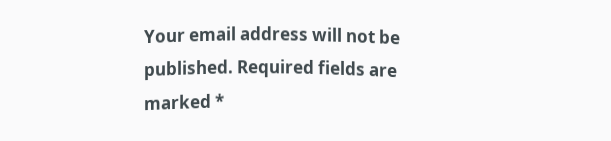Your email address will not be published. Required fields are marked *